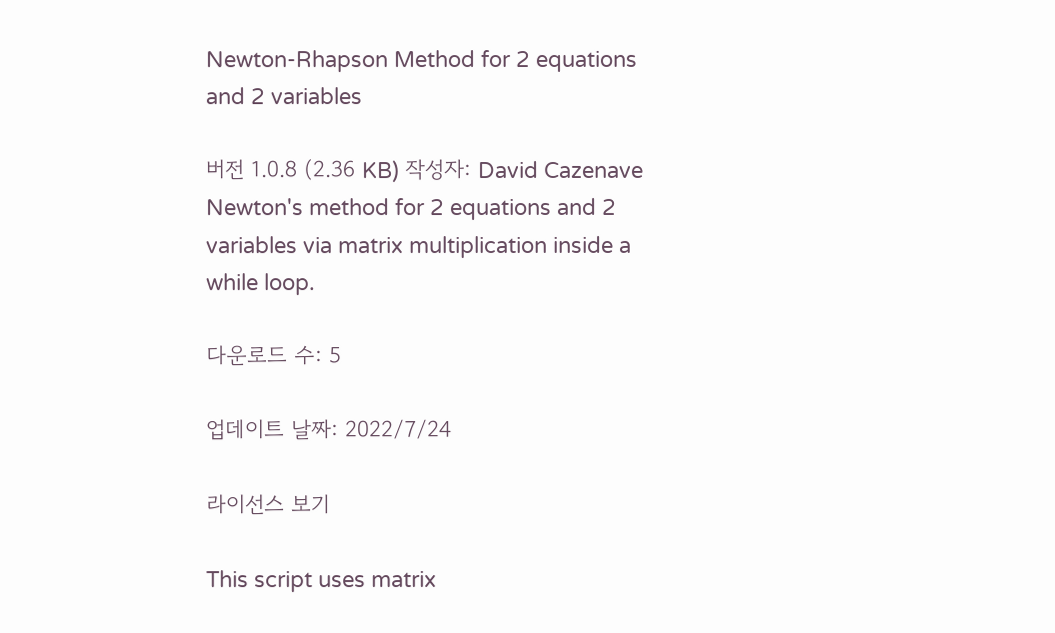Newton-Rhapson Method for 2 equations and 2 variables

버전 1.0.8 (2.36 KB) 작성자: David Cazenave
Newton's method for 2 equations and 2 variables via matrix multiplication inside a while loop.

다운로드 수: 5

업데이트 날짜: 2022/7/24

라이선스 보기

This script uses matrix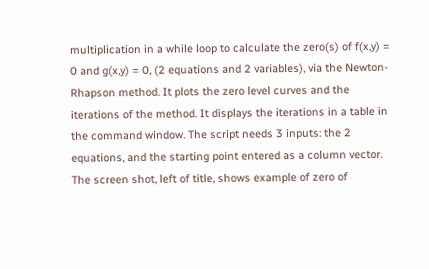multiplication in a while loop to calculate the zero(s) of f(x,y) = 0 and g(x,y) = 0, (2 equations and 2 variables), via the Newton-Rhapson method. It plots the zero level curves and the iterations of the method. It displays the iterations in a table in the command window. The script needs 3 inputs: the 2 equations, and the starting point entered as a column vector. The screen shot, left of title, shows example of zero of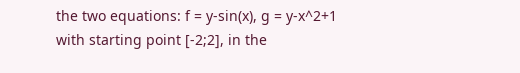the two equations: f = y-sin(x), g = y-x^2+1 with starting point [-2;2], in the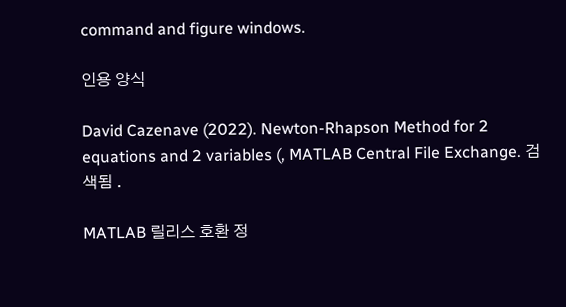command and figure windows.

인용 양식

David Cazenave (2022). Newton-Rhapson Method for 2 equations and 2 variables (, MATLAB Central File Exchange. 검색됨 .

MATLAB 릴리스 호환 정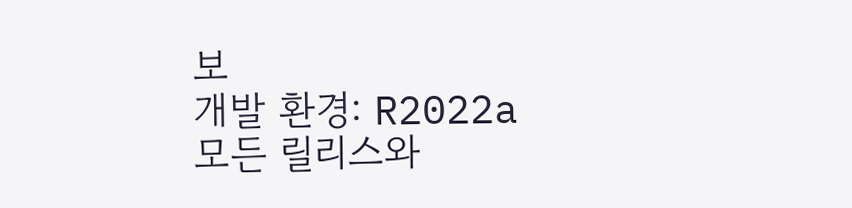보
개발 환경: R2022a
모든 릴리스와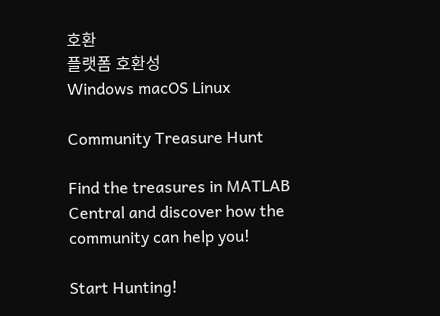호환
플랫폼 호환성
Windows macOS Linux

Community Treasure Hunt

Find the treasures in MATLAB Central and discover how the community can help you!

Start Hunting!